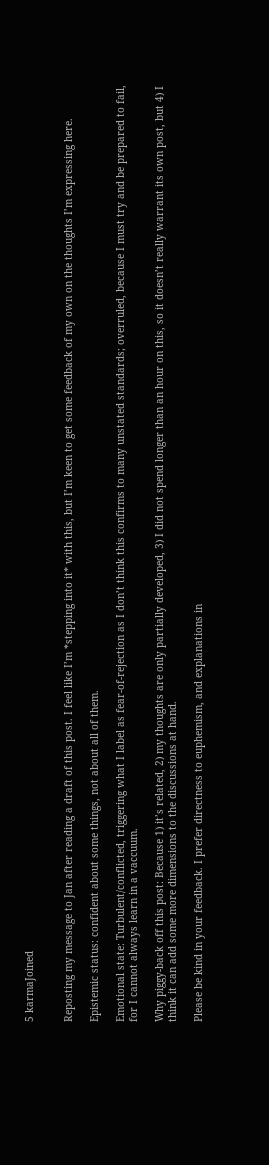5 karmaJoined


Reposting my message to Jan after reading a draft of this post. I feel like I’m *stepping into it* with this, but I’m keen to get some feedback of my own on the thoughts I’m expressing here.

Epistemic status: confident about some things, not about all of them.

Emotional state: Turbulent/conflicted, triggering what I label as fear-of-rejection as I don’t think this confirms to many unstated standards; overruled, because I must try and be prepared to fail, for I cannot always learn in a vaccuum.

Why piggy-back off this post: Because 1) it’s related, 2) my thoughts are only partially developed, 3) I did not spend longer than an hour on this, so it doesn’t really warrant its own post, but 4) I think it can add some more dimensions to the discussions at hand.

Please be kind in your feedback. I prefer directness to euphemism, and explanations in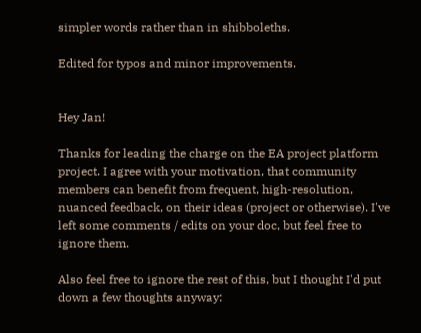simpler words rather than in shibboleths.

Edited for typos and minor improvements.


Hey Jan!

Thanks for leading the charge on the EA project platform project. I agree with your motivation, that community members can benefit from frequent, high-resolution, nuanced feedback, on their ideas (project or otherwise). I've left some comments / edits on your doc, but feel free to ignore them.

Also feel free to ignore the rest of this, but I thought I'd put down a few thoughts anyway: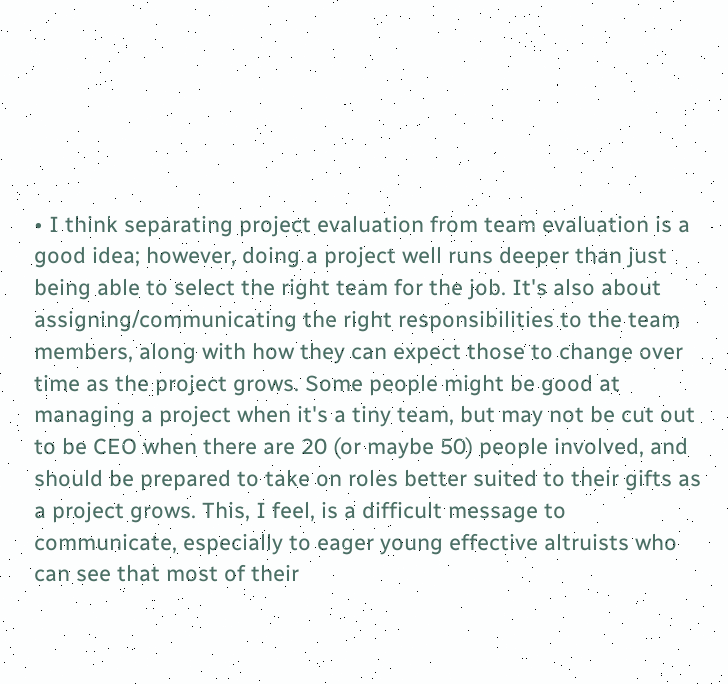• I think separating project evaluation from team evaluation is a good idea; however, doing a project well runs deeper than just being able to select the right team for the job. It's also about assigning/communicating the right responsibilities to the team members, along with how they can expect those to change over time as the project grows. Some people might be good at managing a project when it's a tiny team, but may not be cut out to be CEO when there are 20 (or maybe 50) people involved, and should be prepared to take on roles better suited to their gifts as a project grows. This, I feel, is a difficult message to communicate, especially to eager young effective altruists who can see that most of their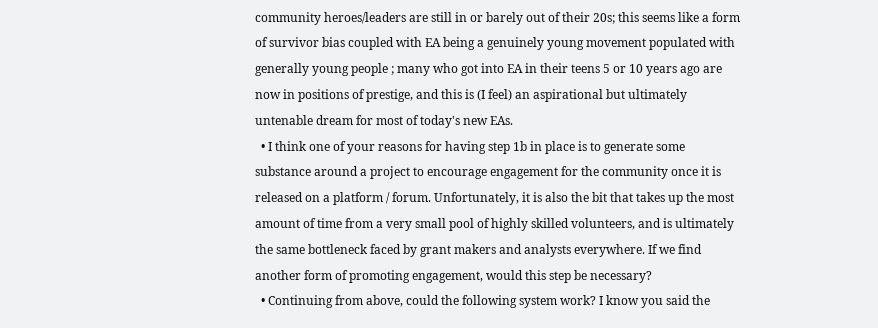community heroes/leaders are still in or barely out of their 20s; this seems like a form of survivor bias coupled with EA being a genuinely young movement populated with generally young people ; many who got into EA in their teens 5 or 10 years ago are now in positions of prestige, and this is (I feel) an aspirational but ultimately untenable dream for most of today's new EAs.
  • I think one of your reasons for having step 1b in place is to generate some substance around a project to encourage engagement for the community once it is released on a platform / forum. Unfortunately, it is also the bit that takes up the most amount of time from a very small pool of highly skilled volunteers, and is ultimately the same bottleneck faced by grant makers and analysts everywhere. If we find another form of promoting engagement, would this step be necessary?
  • Continuing from above, could the following system work? I know you said the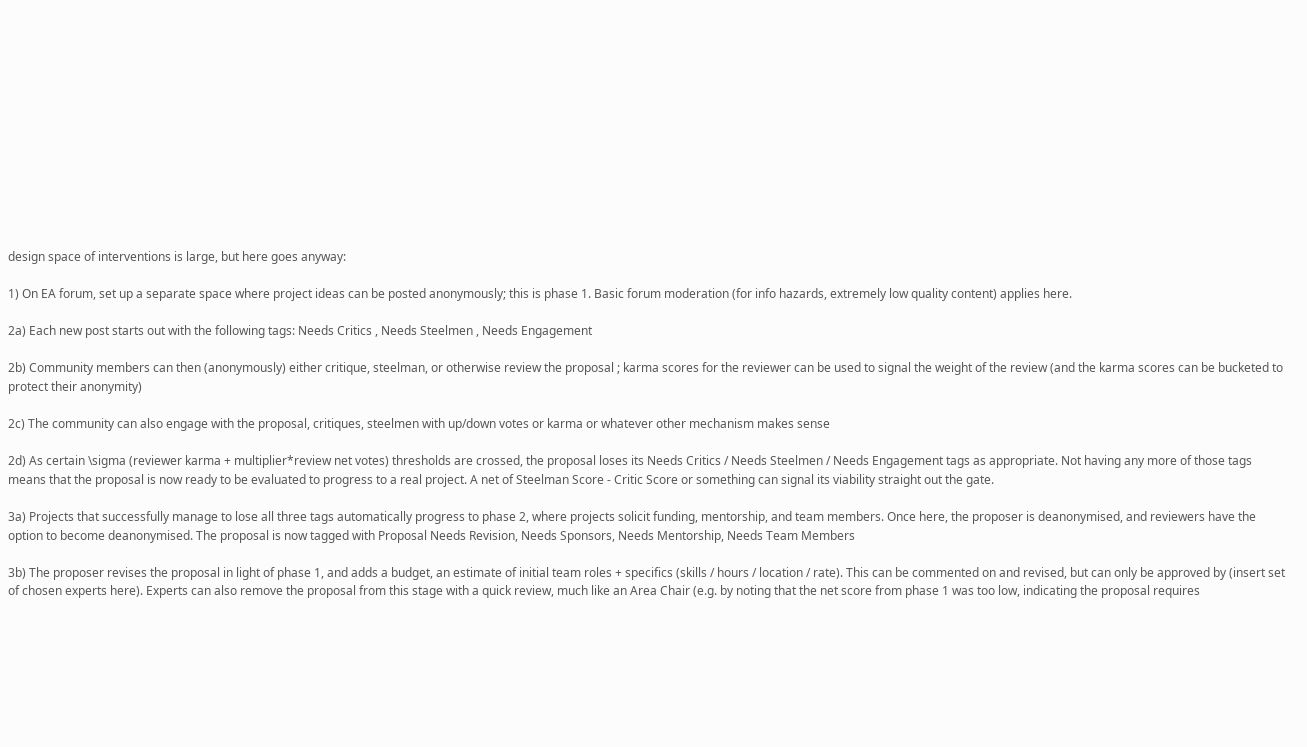design space of interventions is large, but here goes anyway:

1) On EA forum, set up a separate space where project ideas can be posted anonymously; this is phase 1. Basic forum moderation (for info hazards, extremely low quality content) applies here.

2a) Each new post starts out with the following tags: Needs Critics , Needs Steelmen , Needs Engagement

2b) Community members can then (anonymously) either critique, steelman, or otherwise review the proposal ; karma scores for the reviewer can be used to signal the weight of the review (and the karma scores can be bucketed to protect their anonymity)

2c) The community can also engage with the proposal, critiques, steelmen with up/down votes or karma or whatever other mechanism makes sense

2d) As certain \sigma (reviewer karma + multiplier*review net votes) thresholds are crossed, the proposal loses its Needs Critics / Needs Steelmen / Needs Engagement tags as appropriate. Not having any more of those tags means that the proposal is now ready to be evaluated to progress to a real project. A net of Steelman Score - Critic Score or something can signal its viability straight out the gate.

3a) Projects that successfully manage to lose all three tags automatically progress to phase 2, where projects solicit funding, mentorship, and team members. Once here, the proposer is deanonymised, and reviewers have the option to become deanonymised. The proposal is now tagged with Proposal Needs Revision, Needs Sponsors, Needs Mentorship, Needs Team Members

3b) The proposer revises the proposal in light of phase 1, and adds a budget, an estimate of initial team roles + specifics (skills / hours / location / rate). This can be commented on and revised, but can only be approved by (insert set of chosen experts here). Experts can also remove the proposal from this stage with a quick review, much like an Area Chair (e.g. by noting that the net score from phase 1 was too low, indicating the proposal requires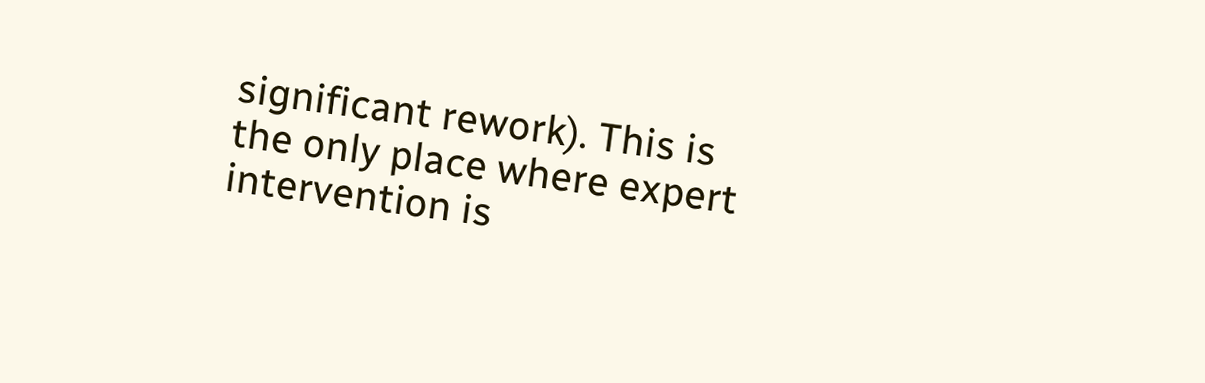significant rework). This is the only place where expert intervention is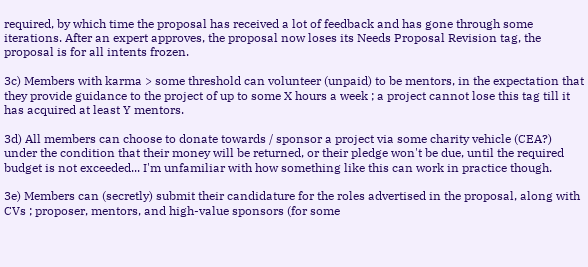required, by which time the proposal has received a lot of feedback and has gone through some iterations. After an expert approves, the proposal now loses its Needs Proposal Revision tag, the proposal is for all intents frozen.

3c) Members with karma > some threshold can volunteer (unpaid) to be mentors, in the expectation that they provide guidance to the project of up to some X hours a week ; a project cannot lose this tag till it has acquired at least Y mentors.

3d) All members can choose to donate towards / sponsor a project via some charity vehicle (CEA?) under the condition that their money will be returned, or their pledge won't be due, until the required budget is not exceeded... I'm unfamiliar with how something like this can work in practice though.

3e) Members can (secretly) submit their candidature for the roles advertised in the proposal, along with CVs ; proposer, mentors, and high-value sponsors (for some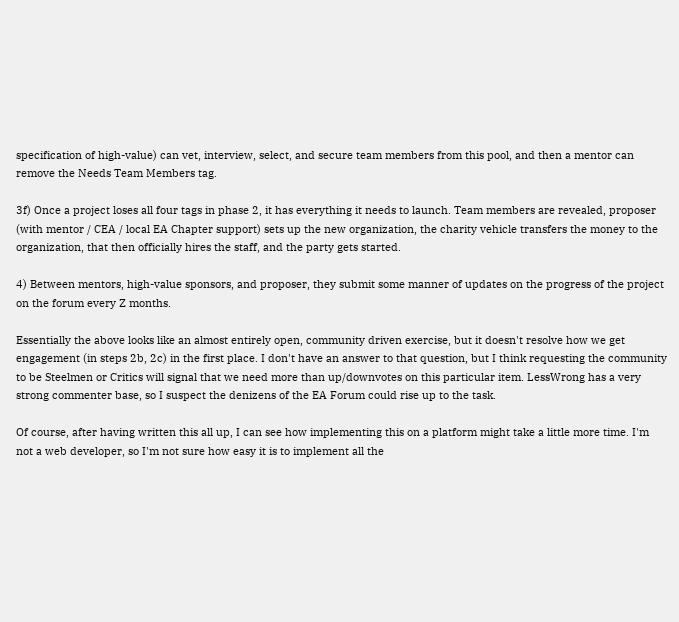specification of high-value) can vet, interview, select, and secure team members from this pool, and then a mentor can remove the Needs Team Members tag.

3f) Once a project loses all four tags in phase 2, it has everything it needs to launch. Team members are revealed, proposer (with mentor / CEA / local EA Chapter support) sets up the new organization, the charity vehicle transfers the money to the organization, that then officially hires the staff, and the party gets started.

4) Between mentors, high-value sponsors, and proposer, they submit some manner of updates on the progress of the project on the forum every Z months.

Essentially the above looks like an almost entirely open, community driven exercise, but it doesn't resolve how we get engagement (in steps 2b, 2c) in the first place. I don't have an answer to that question, but I think requesting the community to be Steelmen or Critics will signal that we need more than up/downvotes on this particular item. LessWrong has a very strong commenter base, so I suspect the denizens of the EA Forum could rise up to the task.

Of course, after having written this all up, I can see how implementing this on a platform might take a little more time. I'm not a web developer, so I'm not sure how easy it is to implement all the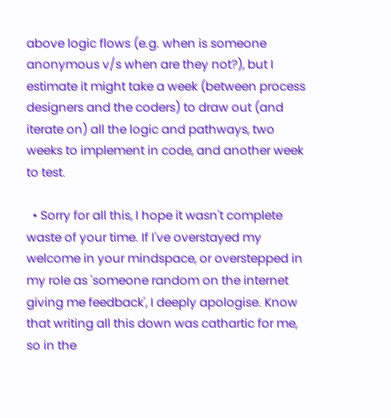above logic flows (e.g. when is someone anonymous v/s when are they not?), but I estimate it might take a week (between process designers and the coders) to draw out (and iterate on) all the logic and pathways, two weeks to implement in code, and another week to test.

  • Sorry for all this, I hope it wasn't complete waste of your time. If I've overstayed my welcome in your mindspace, or overstepped in my role as 'someone random on the internet giving me feedback', I deeply apologise. Know that writing all this down was cathartic for me, so in the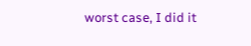worst case, I did it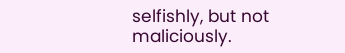selfishly, but not maliciously.